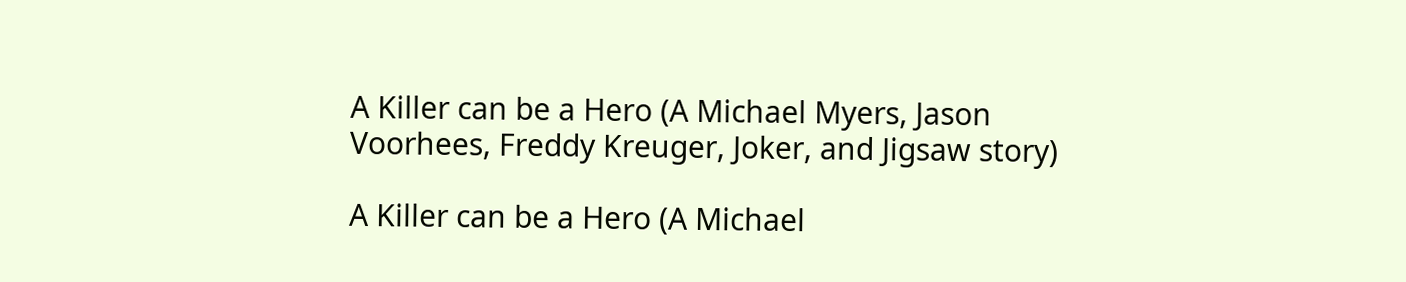A Killer can be a Hero (A Michael Myers, Jason Voorhees, Freddy Kreuger, Joker, and Jigsaw story)

A Killer can be a Hero (A Michael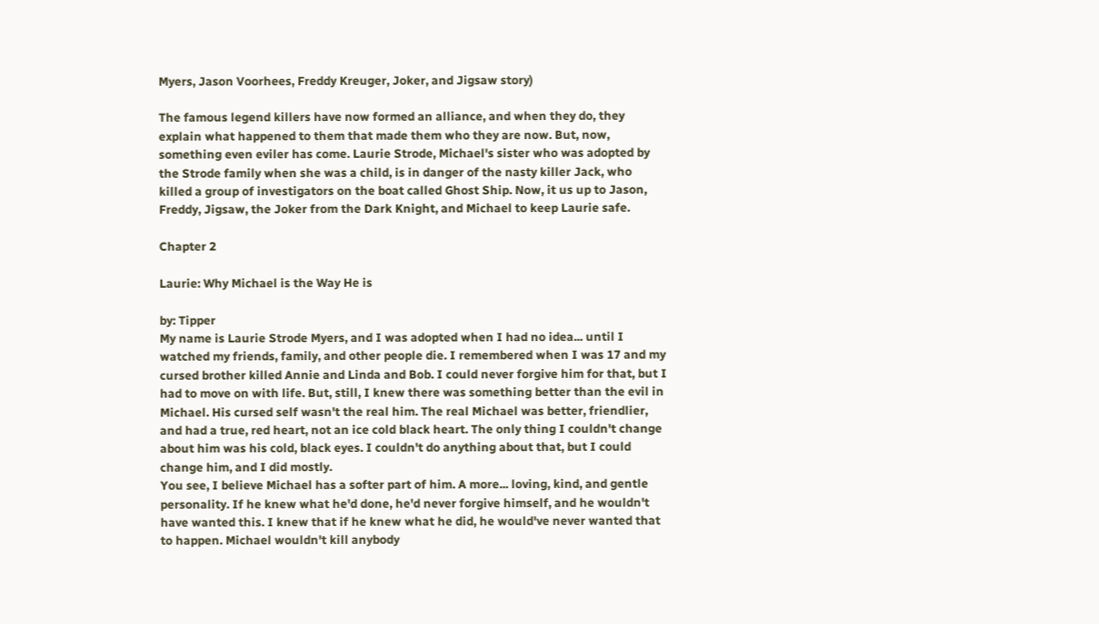Myers, Jason Voorhees, Freddy Kreuger, Joker, and Jigsaw story)

The famous legend killers have now formed an alliance, and when they do, they explain what happened to them that made them who they are now. But, now, something even eviler has come. Laurie Strode, Michael's sister who was adopted by the Strode family when she was a child, is in danger of the nasty killer Jack, who killed a group of investigators on the boat called Ghost Ship. Now, it us up to Jason, Freddy, Jigsaw, the Joker from the Dark Knight, and Michael to keep Laurie safe.

Chapter 2

Laurie: Why Michael is the Way He is

by: Tipper
My name is Laurie Strode Myers, and I was adopted when I had no idea... until I watched my friends, family, and other people die. I remembered when I was 17 and my cursed brother killed Annie and Linda and Bob. I could never forgive him for that, but I had to move on with life. But, still, I knew there was something better than the evil in Michael. His cursed self wasn't the real him. The real Michael was better, friendlier, and had a true, red heart, not an ice cold black heart. The only thing I couldn't change about him was his cold, black eyes. I couldn't do anything about that, but I could change him, and I did mostly.
You see, I believe Michael has a softer part of him. A more... loving, kind, and gentle personality. If he knew what he'd done, he'd never forgive himself, and he wouldn't have wanted this. I knew that if he knew what he did, he would've never wanted that to happen. Michael wouldn't kill anybody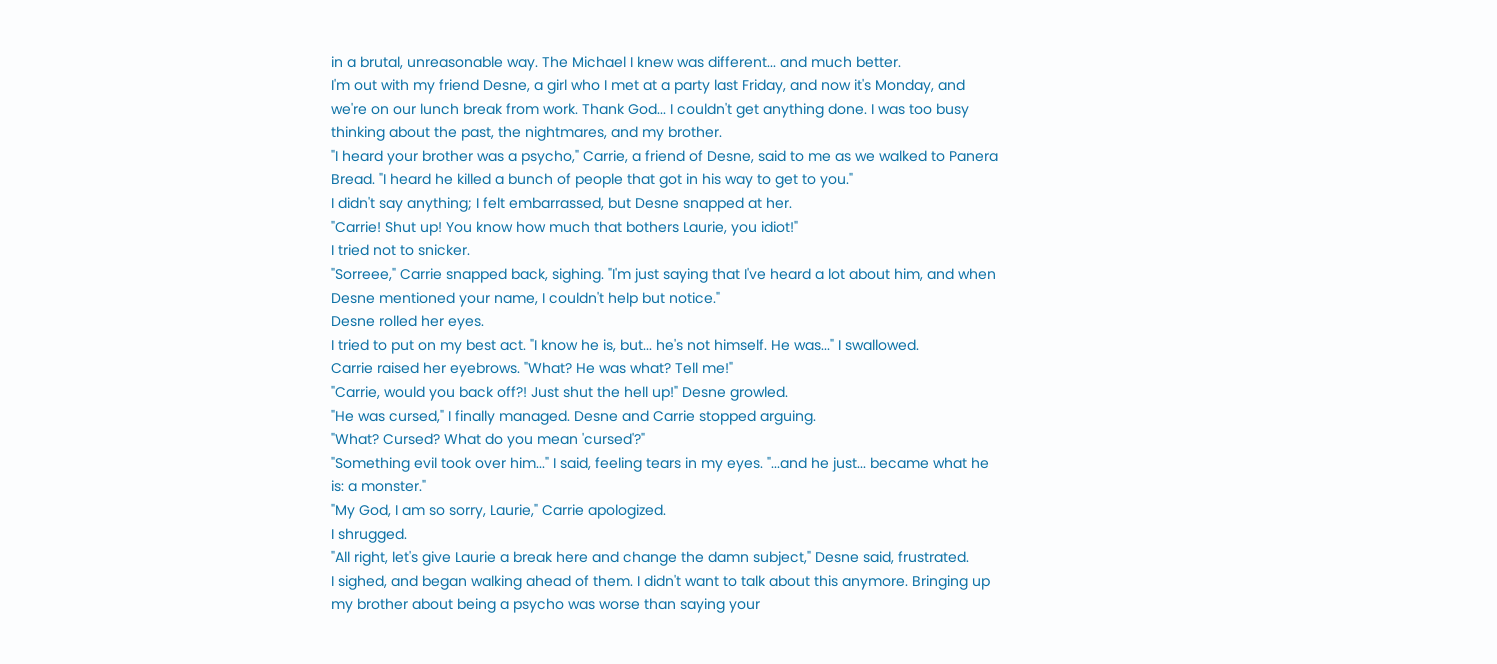in a brutal, unreasonable way. The Michael I knew was different... and much better.
I'm out with my friend Desne, a girl who I met at a party last Friday, and now it's Monday, and we're on our lunch break from work. Thank God... I couldn't get anything done. I was too busy thinking about the past, the nightmares, and my brother.
"I heard your brother was a psycho," Carrie, a friend of Desne, said to me as we walked to Panera Bread. "I heard he killed a bunch of people that got in his way to get to you."
I didn't say anything; I felt embarrassed, but Desne snapped at her.
"Carrie! Shut up! You know how much that bothers Laurie, you idiot!"
I tried not to snicker.
"Sorreee," Carrie snapped back, sighing. "I'm just saying that I've heard a lot about him, and when Desne mentioned your name, I couldn't help but notice."
Desne rolled her eyes.
I tried to put on my best act. "I know he is, but... he's not himself. He was..." I swallowed.
Carrie raised her eyebrows. "What? He was what? Tell me!"
"Carrie, would you back off?! Just shut the hell up!" Desne growled.
"He was cursed," I finally managed. Desne and Carrie stopped arguing.
"What? Cursed? What do you mean 'cursed'?"
"Something evil took over him..." I said, feeling tears in my eyes. "...and he just... became what he is: a monster."
"My God, I am so sorry, Laurie," Carrie apologized.
I shrugged.
"All right, let's give Laurie a break here and change the damn subject," Desne said, frustrated.
I sighed, and began walking ahead of them. I didn't want to talk about this anymore. Bringing up my brother about being a psycho was worse than saying your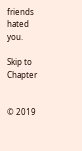friends hated you.

Skip to Chapter


© 2019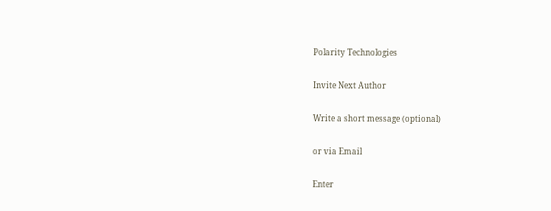Polarity Technologies

Invite Next Author

Write a short message (optional)

or via Email

Enter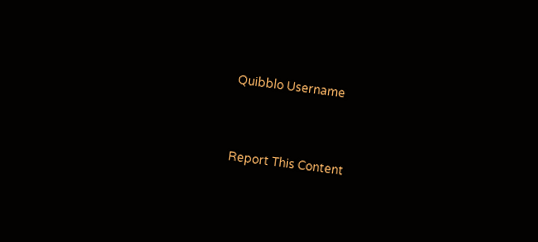Quibblo Username


Report This Content